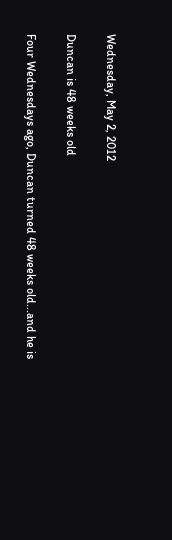Wednesday, May 2, 2012

Duncan is 48 weeks old

Four Wednesdays ago, Duncan turned 48 weeks old...and he is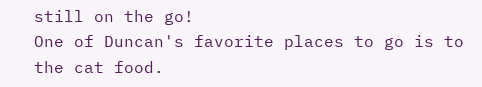still on the go!
One of Duncan's favorite places to go is to the cat food.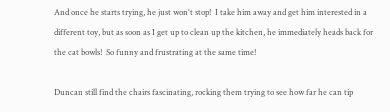And once he starts trying, he just won't stop!  I take him away and get him interested in a different toy, but as soon as I get up to clean up the kitchen, he immediately heads back for the cat bowls!  So funny and frustrating at the same time!

Duncan still find the chairs fascinating, rocking them trying to see how far he can tip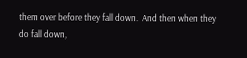them over before they fall down.  And then when they do fall down,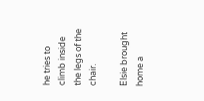he tries to climb inside the legs of the chair.

Elsie brought home a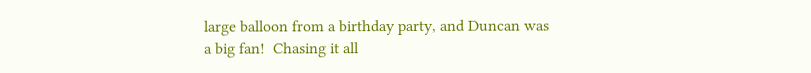large balloon from a birthday party, and Duncan was a big fan!  Chasing it all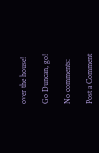over the house!

Go Duncan, go!

No comments:

Post a Comment